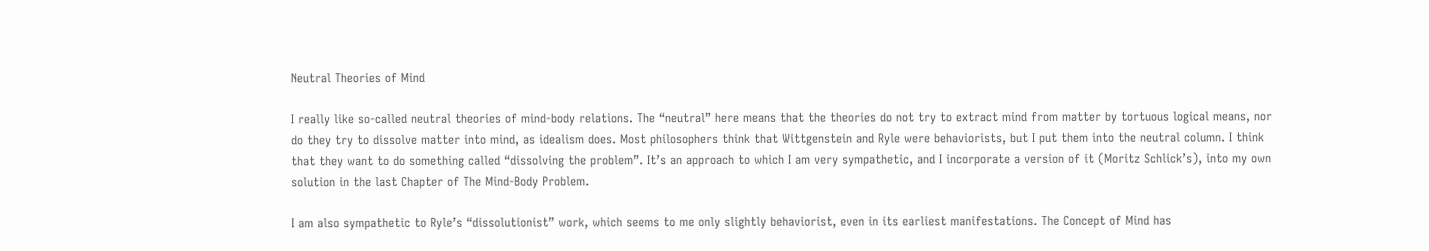Neutral Theories of Mind

I really like so-called neutral theories of mind-body relations. The “neutral” here means that the theories do not try to extract mind from matter by tortuous logical means, nor do they try to dissolve matter into mind, as idealism does. Most philosophers think that Wittgenstein and Ryle were behaviorists, but I put them into the neutral column. I think that they want to do something called “dissolving the problem”. It’s an approach to which I am very sympathetic, and I incorporate a version of it (Moritz Schlick’s), into my own solution in the last Chapter of The Mind-Body Problem.

I am also sympathetic to Ryle’s “dissolutionist” work, which seems to me only slightly behaviorist, even in its earliest manifestations. The Concept of Mind has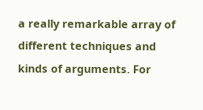a really remarkable array of different techniques and kinds of arguments. For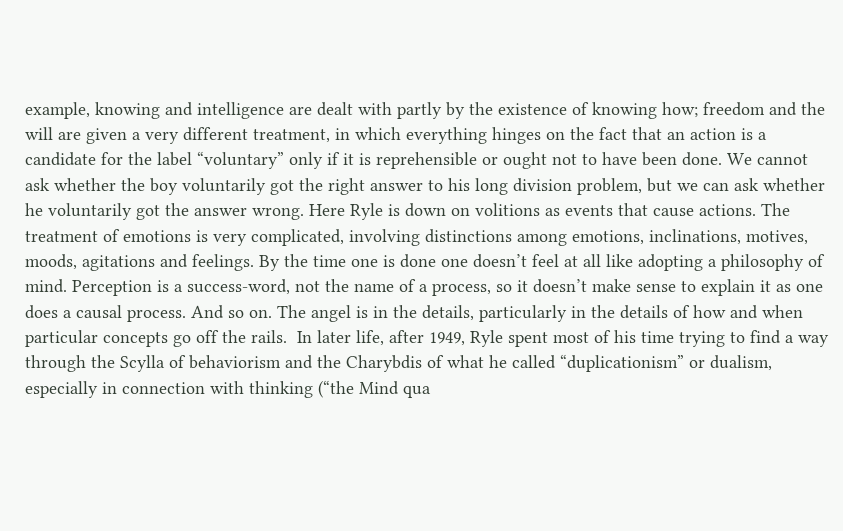example, knowing and intelligence are dealt with partly by the existence of knowing how; freedom and the will are given a very different treatment, in which everything hinges on the fact that an action is a candidate for the label “voluntary” only if it is reprehensible or ought not to have been done. We cannot ask whether the boy voluntarily got the right answer to his long division problem, but we can ask whether he voluntarily got the answer wrong. Here Ryle is down on volitions as events that cause actions. The treatment of emotions is very complicated, involving distinctions among emotions, inclinations, motives, moods, agitations and feelings. By the time one is done one doesn’t feel at all like adopting a philosophy of mind. Perception is a success-word, not the name of a process, so it doesn’t make sense to explain it as one does a causal process. And so on. The angel is in the details, particularly in the details of how and when particular concepts go off the rails.  In later life, after 1949, Ryle spent most of his time trying to find a way through the Scylla of behaviorism and the Charybdis of what he called “duplicationism” or dualism, especially in connection with thinking (“the Mind qua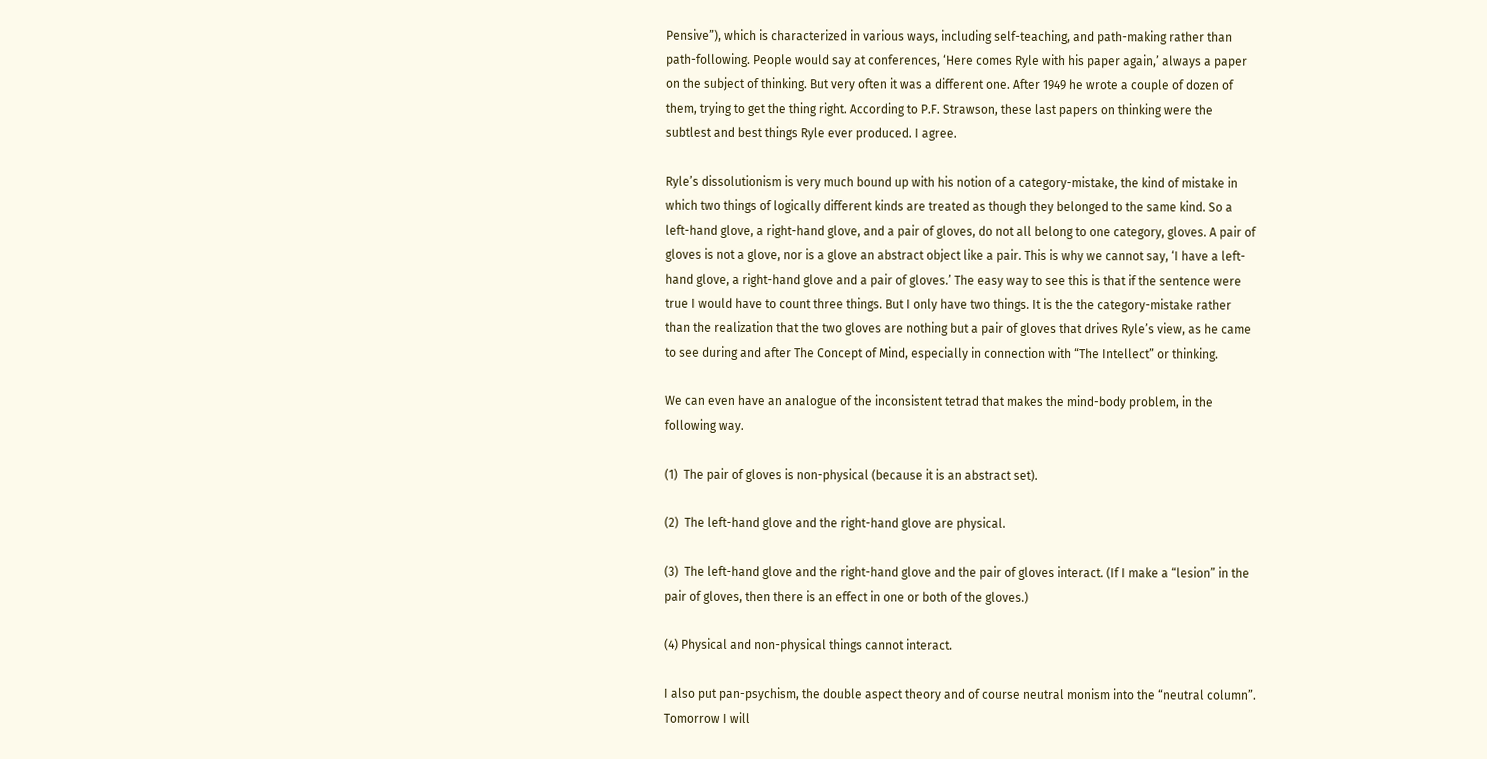Pensive”), which is characterized in various ways, including self-teaching, and path-making rather than path-following. People would say at conferences, ‘Here comes Ryle with his paper again,’ always a paper on the subject of thinking. But very often it was a different one. After 1949 he wrote a couple of dozen of them, trying to get the thing right. According to P.F. Strawson, these last papers on thinking were the subtlest and best things Ryle ever produced. I agree.

Ryle’s dissolutionism is very much bound up with his notion of a category-mistake, the kind of mistake in which two things of logically different kinds are treated as though they belonged to the same kind. So a left-hand glove, a right-hand glove, and a pair of gloves, do not all belong to one category, gloves. A pair of gloves is not a glove, nor is a glove an abstract object like a pair. This is why we cannot say, ‘I have a left-hand glove, a right-hand glove and a pair of gloves.’ The easy way to see this is that if the sentence were true I would have to count three things. But I only have two things. It is the the category-mistake rather than the realization that the two gloves are nothing but a pair of gloves that drives Ryle’s view, as he came to see during and after The Concept of Mind, especially in connection with “The Intellect” or thinking.

We can even have an analogue of the inconsistent tetrad that makes the mind-body problem, in the following way.

(1)  The pair of gloves is non-physical (because it is an abstract set).

(2)  The left-hand glove and the right-hand glove are physical.

(3)  The left-hand glove and the right-hand glove and the pair of gloves interact. (If I make a “lesion” in the pair of gloves, then there is an effect in one or both of the gloves.)

(4) Physical and non-physical things cannot interact.

I also put pan-psychism, the double aspect theory and of course neutral monism into the “neutral column”. Tomorrow I will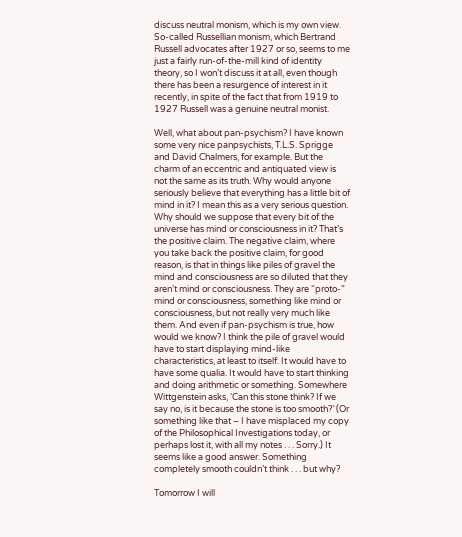discuss neutral monism, which is my own view. So-called Russellian monism, which Bertrand Russell advocates after 1927 or so, seems to me just a fairly run-of-the-mill kind of identity theory, so I won’t discuss it at all, even though there has been a resurgence of interest in it recently, in spite of the fact that from 1919 to 1927 Russell was a genuine neutral monist.

Well, what about pan-psychism? I have known some very nice panpsychists, T.L.S. Sprigge and David Chalmers, for example. But the charm of an eccentric and antiquated view is not the same as its truth. Why would anyone seriously believe that everything has a little bit of mind in it? I mean this as a very serious question. Why should we suppose that every bit of the universe has mind or consciousness in it? That’s the positive claim. The negative claim, where you take back the positive claim, for good reason, is that in things like piles of gravel the mind and consciousness are so diluted that they aren’t mind or consciousness. They are “proto-” mind or consciousness, something like mind or consciousness, but not really very much like them. And even if pan-psychism is true, how would we know? I think the pile of gravel would have to start displaying mind-like characteristics, at least to itself. It would have to have some qualia. It would have to start thinking and doing arithmetic or something. Somewhere Wittgenstein asks, ‘Can this stone think? If we say no, is it because the stone is too smooth?’ (Or something like that – I have misplaced my copy of the Philosophical Investigations today, or perhaps lost it, with all my notes . . . Sorry.) It seems like a good answer. Something completely smooth couldn’t think . . . but why?

Tomorrow I will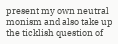present my own neutral monism and also take up the ticklish question of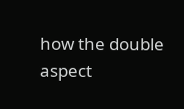how the double aspect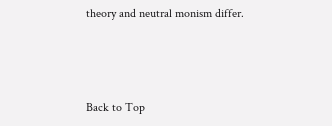theory and neutral monism differ.



Back to Top